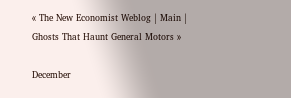« The New Economist Weblog | Main | Ghosts That Haunt General Motors »

December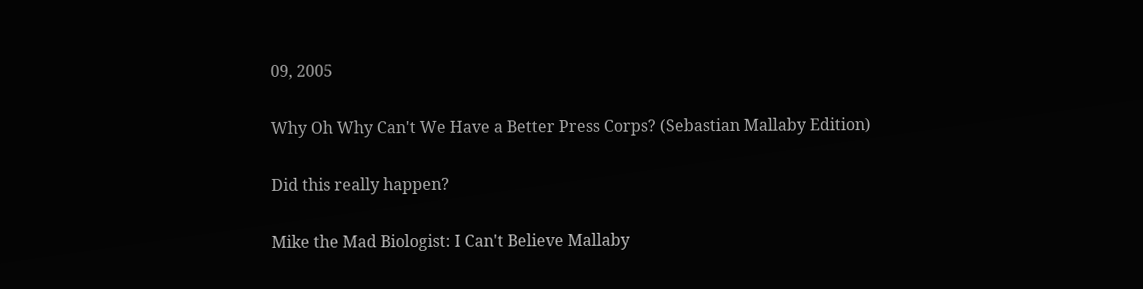09, 2005

Why Oh Why Can't We Have a Better Press Corps? (Sebastian Mallaby Edition)

Did this really happen?

Mike the Mad Biologist: I Can't Believe Mallaby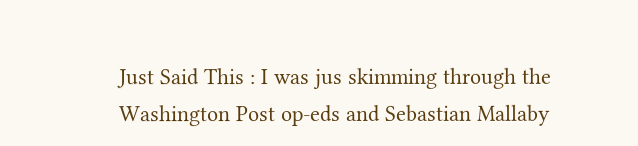Just Said This : I was jus skimming through the Washington Post op-eds and Sebastian Mallaby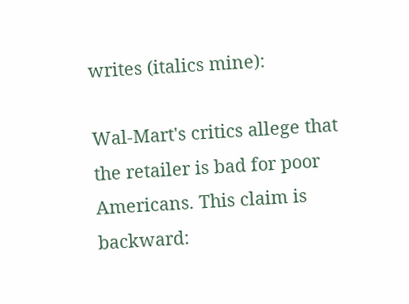writes (italics mine):

Wal-Mart's critics allege that the retailer is bad for poor Americans. This claim is backward: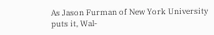As Jason Furman of New York University puts it, Wal-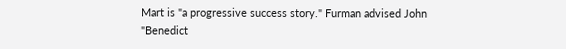Mart is "a progressive success story." Furman advised John "Benedict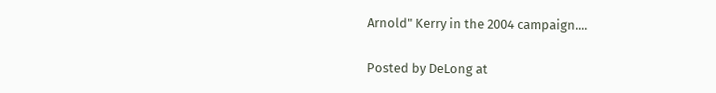Arnold" Kerry in the 2004 campaign....

Posted by DeLong at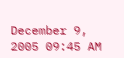December 9, 2005 09:45 AM